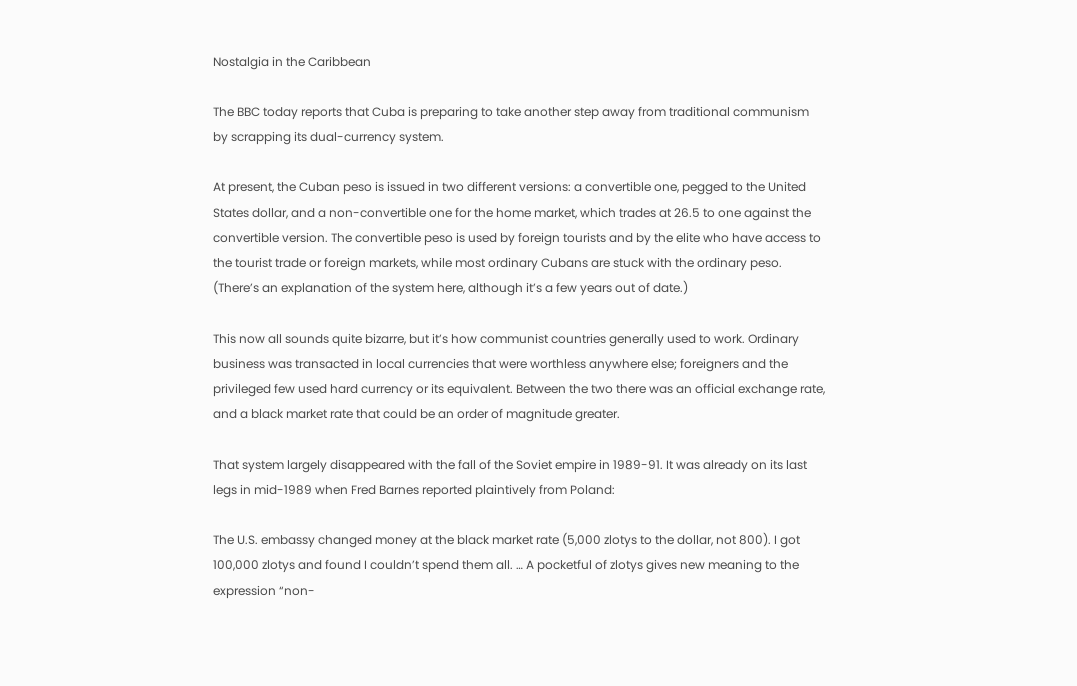Nostalgia in the Caribbean

The BBC today reports that Cuba is preparing to take another step away from traditional communism by scrapping its dual-currency system.

At present, the Cuban peso is issued in two different versions: a convertible one, pegged to the United States dollar, and a non-convertible one for the home market, which trades at 26.5 to one against the convertible version. The convertible peso is used by foreign tourists and by the elite who have access to the tourist trade or foreign markets, while most ordinary Cubans are stuck with the ordinary peso. (There’s an explanation of the system here, although it’s a few years out of date.)

This now all sounds quite bizarre, but it’s how communist countries generally used to work. Ordinary business was transacted in local currencies that were worthless anywhere else; foreigners and the privileged few used hard currency or its equivalent. Between the two there was an official exchange rate, and a black market rate that could be an order of magnitude greater.

That system largely disappeared with the fall of the Soviet empire in 1989-91. It was already on its last legs in mid-1989 when Fred Barnes reported plaintively from Poland:

The U.S. embassy changed money at the black market rate (5,000 zlotys to the dollar, not 800). I got 100,000 zlotys and found I couldn’t spend them all. … A pocketful of zlotys gives new meaning to the expression “non-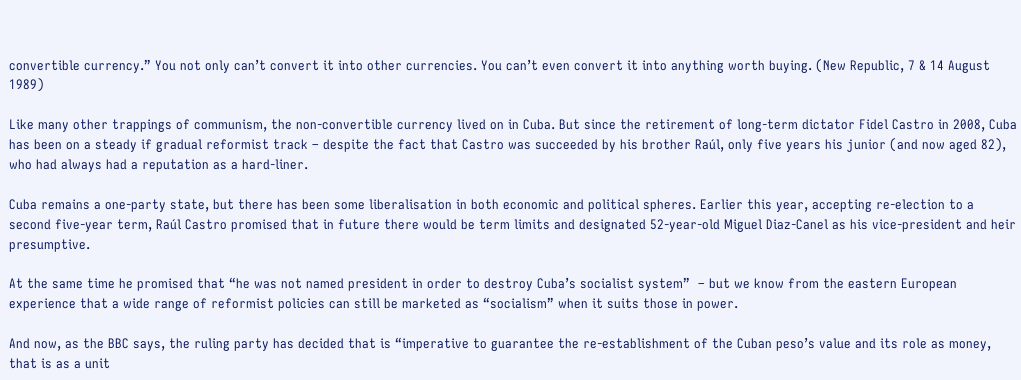convertible currency.” You not only can’t convert it into other currencies. You can’t even convert it into anything worth buying. (New Republic, 7 & 14 August 1989)

Like many other trappings of communism, the non-convertible currency lived on in Cuba. But since the retirement of long-term dictator Fidel Castro in 2008, Cuba has been on a steady if gradual reformist track – despite the fact that Castro was succeeded by his brother Raúl, only five years his junior (and now aged 82), who had always had a reputation as a hard-liner.

Cuba remains a one-party state, but there has been some liberalisation in both economic and political spheres. Earlier this year, accepting re-election to a second five-year term, Raúl Castro promised that in future there would be term limits and designated 52-year-old Miguel Diaz-Canel as his vice-president and heir presumptive.

At the same time he promised that “he was not named president in order to destroy Cuba’s socialist system”  – but we know from the eastern European experience that a wide range of reformist policies can still be marketed as “socialism” when it suits those in power.

And now, as the BBC says, the ruling party has decided that is “imperative to guarantee the re-establishment of the Cuban peso’s value and its role as money, that is as a unit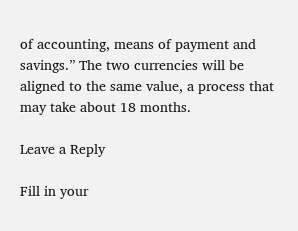of accounting, means of payment and savings.” The two currencies will be aligned to the same value, a process that may take about 18 months.

Leave a Reply

Fill in your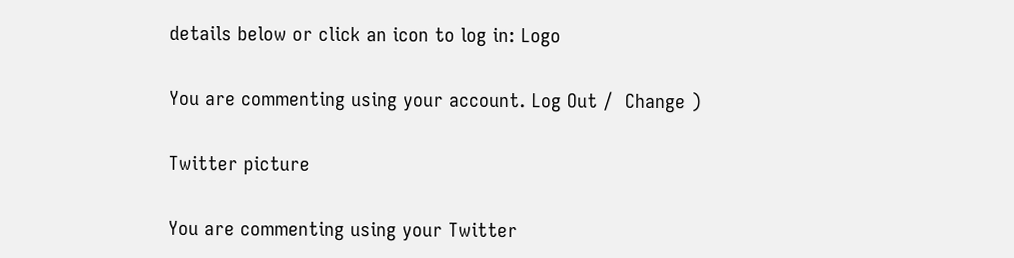details below or click an icon to log in: Logo

You are commenting using your account. Log Out /  Change )

Twitter picture

You are commenting using your Twitter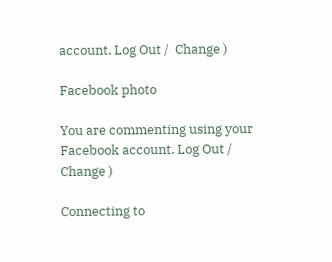account. Log Out /  Change )

Facebook photo

You are commenting using your Facebook account. Log Out /  Change )

Connecting to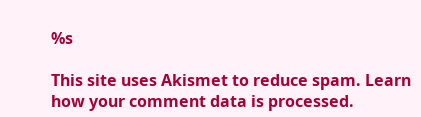%s

This site uses Akismet to reduce spam. Learn how your comment data is processed.